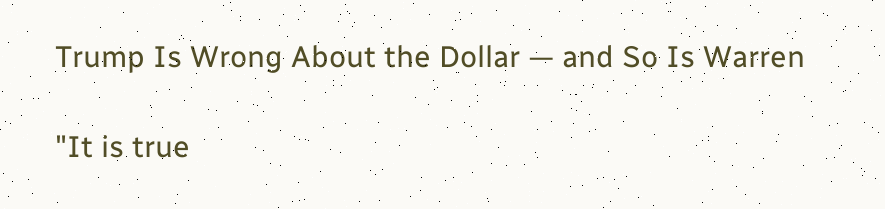Trump Is Wrong About the Dollar — and So Is Warren

"It is true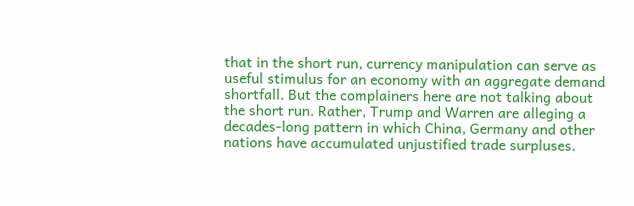that in the short run, currency manipulation can serve as useful stimulus for an economy with an aggregate demand shortfall. But the complainers here are not talking about the short run. Rather, Trump and Warren are alleging a decades-long pattern in which China, Germany and other nations have accumulated unjustified trade surpluses.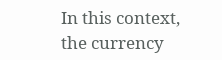In this context, the currency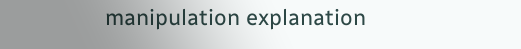manipulation explanation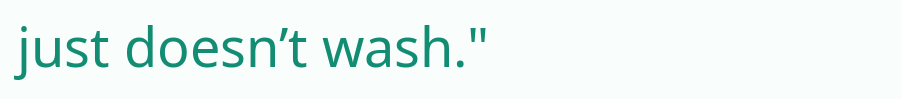just doesn’t wash."